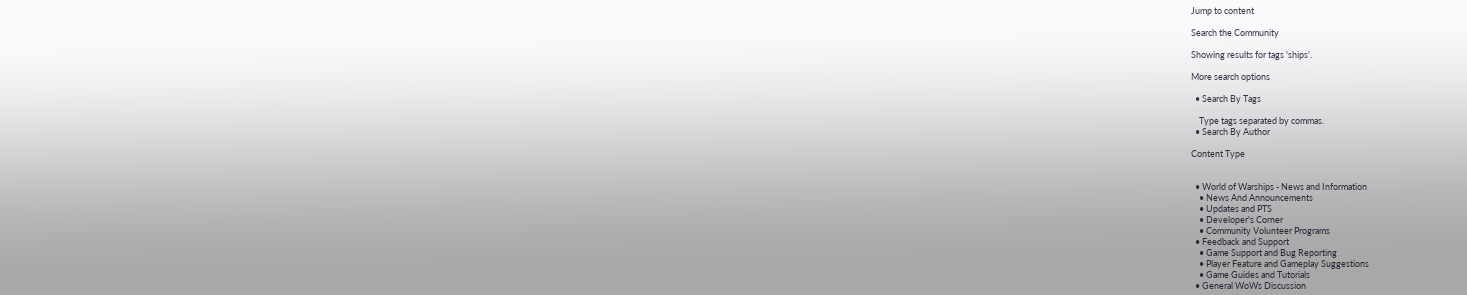Jump to content

Search the Community

Showing results for tags 'ships'.

More search options

  • Search By Tags

    Type tags separated by commas.
  • Search By Author

Content Type


  • World of Warships - News and Information
    • News And Announcements
    • Updates and PTS
    • Developer's Corner
    • Community Volunteer Programs
  • Feedback and Support
    • Game Support and Bug Reporting
    • Player Feature and Gameplay Suggestions
    • Game Guides and Tutorials
  • General WoWs Discussion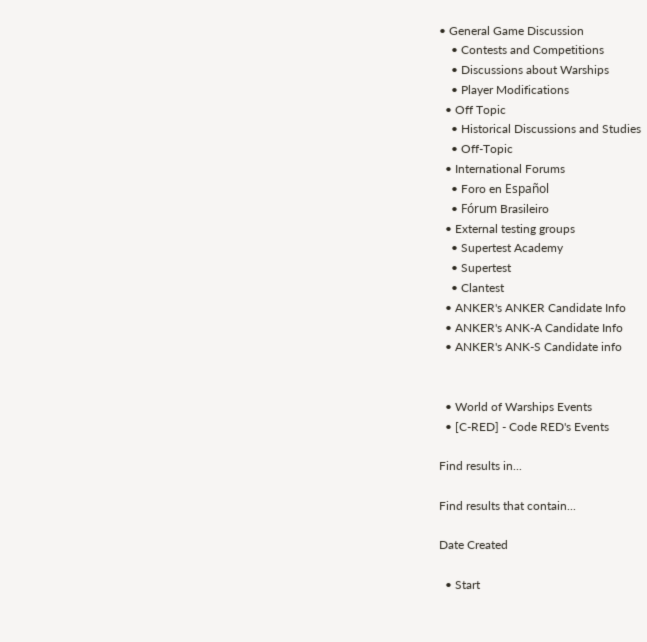• General Game Discussion
    • Contests and Competitions
    • Discussions about Warships
    • Player Modifications
  • Off Topic
    • Historical Discussions and Studies
    • Off-Topic
  • International Forums
    • Foro en Español
    • Fórum Brasileiro
  • External testing groups
    • Supertest Academy
    • Supertest
    • Clantest
  • ANKER's ANKER Candidate Info
  • ANKER's ANK-A Candidate Info
  • ANKER's ANK-S Candidate info


  • World of Warships Events
  • [C-RED] - Code RED's Events

Find results in...

Find results that contain...

Date Created

  • Start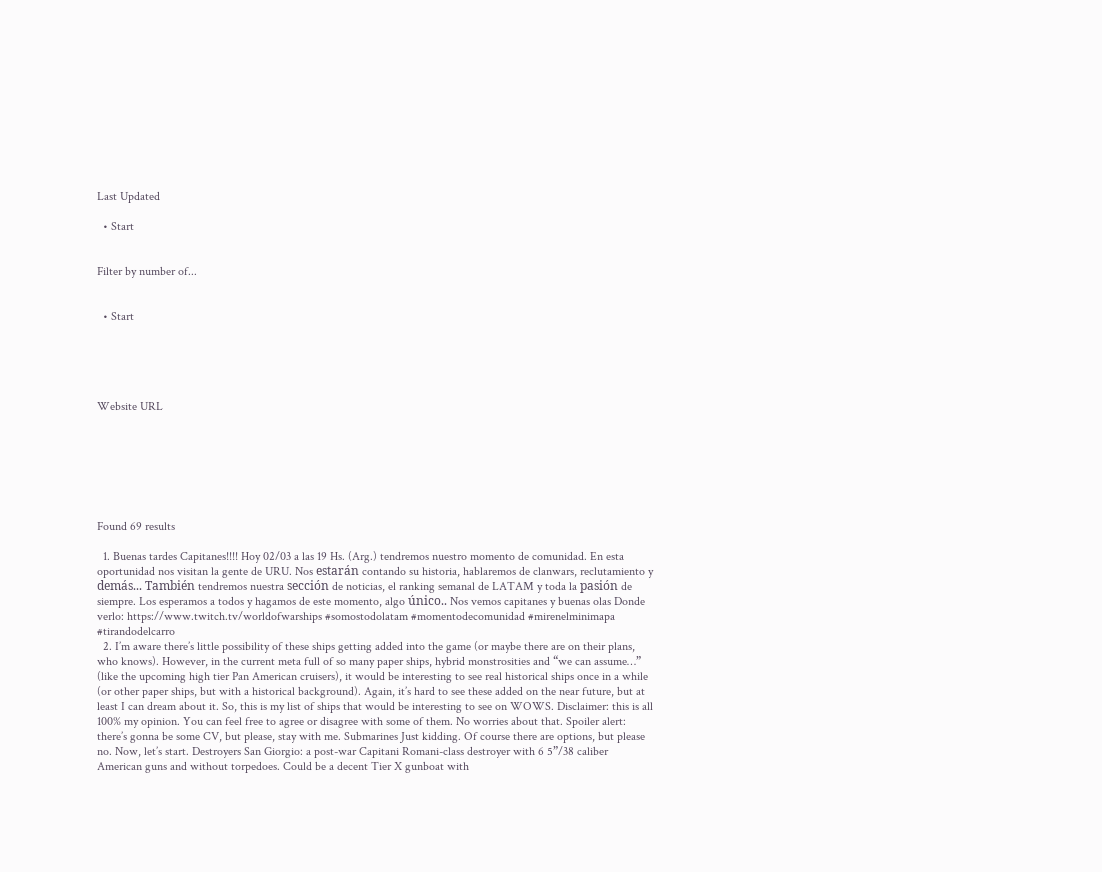Last Updated

  • Start


Filter by number of...


  • Start





Website URL







Found 69 results

  1. Buenas tardes Capitanes!!!! Hoy 02/03 a las 19 Hs. (Arg.) tendremos nuestro momento de comunidad. En esta oportunidad nos visitan la gente de URU. Nos estarán contando su historia, hablaremos de clanwars, reclutamiento y demás... También tendremos nuestra sección de noticias, el ranking semanal de LATAM y toda la pasión de siempre. Los esperamos a todos y hagamos de este momento, algo único.. Nos vemos capitanes y buenas olas Donde verlo: https://www.twitch.tv/worldofwarships #somostodolatam #momentodecomunidad #mirenelminimapa #tirandodelcarro
  2. I’m aware there’s little possibility of these ships getting added into the game (or maybe there are on their plans, who knows). However, in the current meta full of so many paper ships, hybrid monstrosities and “we can assume…” (like the upcoming high tier Pan American cruisers), it would be interesting to see real historical ships once in a while (or other paper ships, but with a historical background). Again, it’s hard to see these added on the near future, but at least I can dream about it. So, this is my list of ships that would be interesting to see on WOWS. Disclaimer: this is all 100% my opinion. You can feel free to agree or disagree with some of them. No worries about that. Spoiler alert: there’s gonna be some CV, but please, stay with me. Submarines Just kidding. Of course there are options, but please no. Now, let’s start. Destroyers San Giorgio: a post-war Capitani Romani-class destroyer with 6 5”/38 caliber American guns and without torpedoes. Could be a decent Tier X gunboat with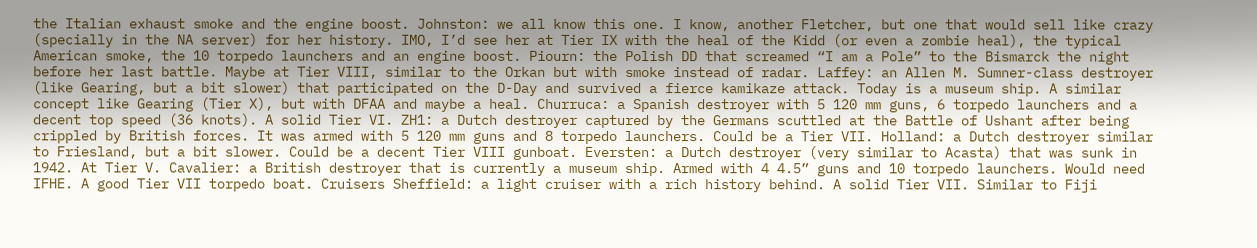the Italian exhaust smoke and the engine boost. Johnston: we all know this one. I know, another Fletcher, but one that would sell like crazy (specially in the NA server) for her history. IMO, I’d see her at Tier IX with the heal of the Kidd (or even a zombie heal), the typical American smoke, the 10 torpedo launchers and an engine boost. Piourn: the Polish DD that screamed “I am a Pole” to the Bismarck the night before her last battle. Maybe at Tier VIII, similar to the Orkan but with smoke instead of radar. Laffey: an Allen M. Sumner-class destroyer (like Gearing, but a bit slower) that participated on the D-Day and survived a fierce kamikaze attack. Today is a museum ship. A similar concept like Gearing (Tier X), but with DFAA and maybe a heal. Churruca: a Spanish destroyer with 5 120 mm guns, 6 torpedo launchers and a decent top speed (36 knots). A solid Tier VI. ZH1: a Dutch destroyer captured by the Germans scuttled at the Battle of Ushant after being crippled by British forces. It was armed with 5 120 mm guns and 8 torpedo launchers. Could be a Tier VII. Holland: a Dutch destroyer similar to Friesland, but a bit slower. Could be a decent Tier VIII gunboat. Eversten: a Dutch destroyer (very similar to Acasta) that was sunk in 1942. At Tier V. Cavalier: a British destroyer that is currently a museum ship. Armed with 4 4.5” guns and 10 torpedo launchers. Would need IFHE. A good Tier VII torpedo boat. Cruisers Sheffield: a light cruiser with a rich history behind. A solid Tier VII. Similar to Fiji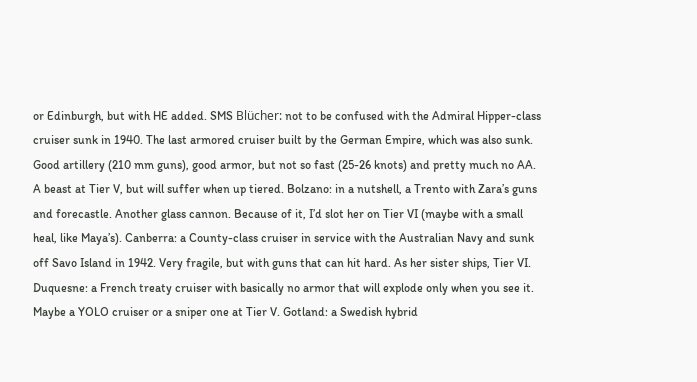or Edinburgh, but with HE added. SMS Blücher: not to be confused with the Admiral Hipper-class cruiser sunk in 1940. The last armored cruiser built by the German Empire, which was also sunk. Good artillery (210 mm guns), good armor, but not so fast (25-26 knots) and pretty much no AA. A beast at Tier V, but will suffer when up tiered. Bolzano: in a nutshell, a Trento with Zara’s guns and forecastle. Another glass cannon. Because of it, I’d slot her on Tier VI (maybe with a small heal, like Maya’s). Canberra: a County-class cruiser in service with the Australian Navy and sunk off Savo Island in 1942. Very fragile, but with guns that can hit hard. As her sister ships, Tier VI. Duquesne: a French treaty cruiser with basically no armor that will explode only when you see it. Maybe a YOLO cruiser or a sniper one at Tier V. Gotland: a Swedish hybrid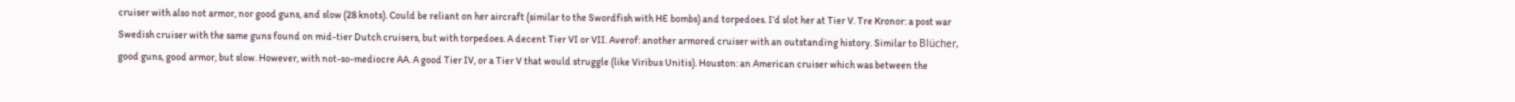cruiser with also not armor, nor good guns, and slow (28 knots). Could be reliant on her aircraft (similar to the Swordfish with HE bombs) and torpedoes. I’d slot her at Tier V. Tre Kronor: a post war Swedish cruiser with the same guns found on mid-tier Dutch cruisers, but with torpedoes. A decent Tier VI or VII. Averof: another armored cruiser with an outstanding history. Similar to Blücher, good guns, good armor, but slow. However, with not-so-mediocre AA. A good Tier IV, or a Tier V that would struggle (like Viribus Unitis). Houston: an American cruiser which was between the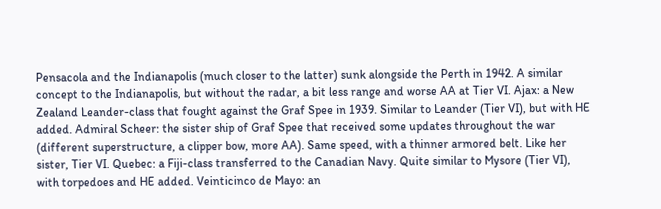Pensacola and the Indianapolis (much closer to the latter) sunk alongside the Perth in 1942. A similar concept to the Indianapolis, but without the radar, a bit less range and worse AA at Tier VI. Ajax: a New Zealand Leander-class that fought against the Graf Spee in 1939. Similar to Leander (Tier VI), but with HE added. Admiral Scheer: the sister ship of Graf Spee that received some updates throughout the war (different superstructure, a clipper bow, more AA). Same speed, with a thinner armored belt. Like her sister, Tier VI. Quebec: a Fiji-class transferred to the Canadian Navy. Quite similar to Mysore (Tier VI), with torpedoes and HE added. Veinticinco de Mayo: an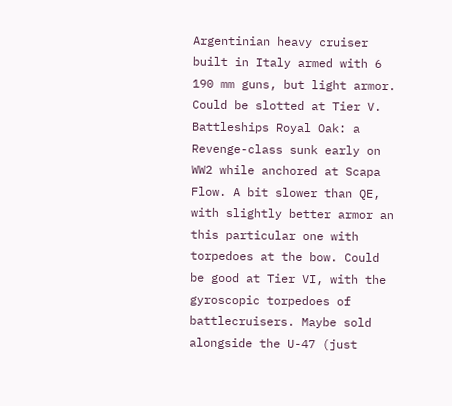Argentinian heavy cruiser built in Italy armed with 6 190 mm guns, but light armor. Could be slotted at Tier V. Battleships Royal Oak: a Revenge-class sunk early on WW2 while anchored at Scapa Flow. A bit slower than QE, with slightly better armor an this particular one with torpedoes at the bow. Could be good at Tier VI, with the gyroscopic torpedoes of battlecruisers. Maybe sold alongside the U-47 (just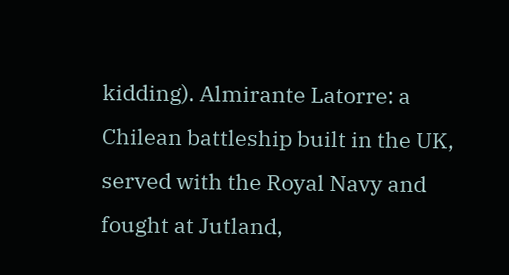kidding). Almirante Latorre: a Chilean battleship built in the UK, served with the Royal Navy and fought at Jutland,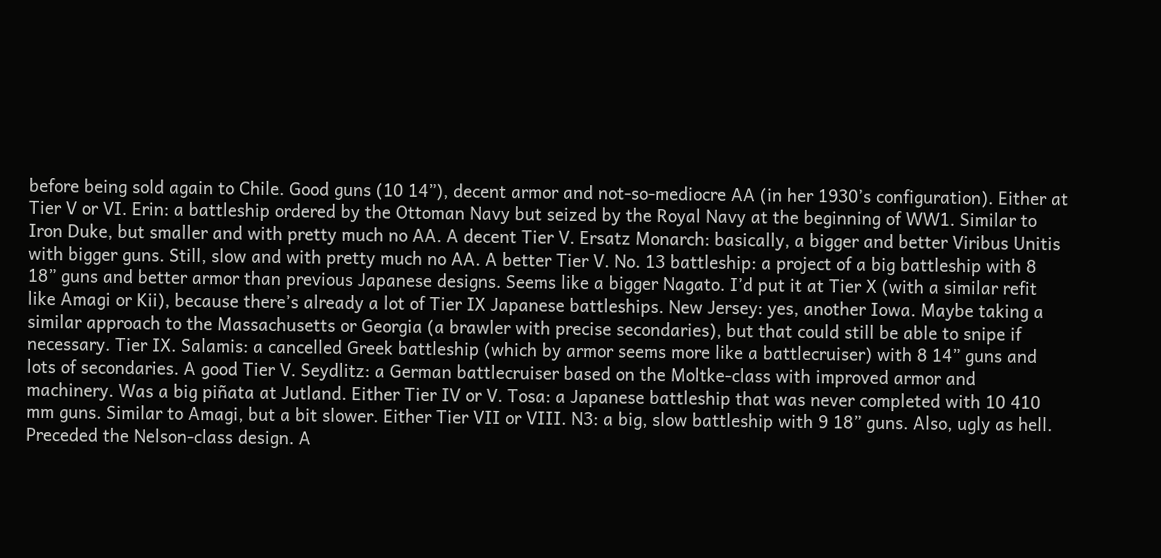before being sold again to Chile. Good guns (10 14”), decent armor and not-so-mediocre AA (in her 1930’s configuration). Either at Tier V or VI. Erin: a battleship ordered by the Ottoman Navy but seized by the Royal Navy at the beginning of WW1. Similar to Iron Duke, but smaller and with pretty much no AA. A decent Tier V. Ersatz Monarch: basically, a bigger and better Viribus Unitis with bigger guns. Still, slow and with pretty much no AA. A better Tier V. No. 13 battleship: a project of a big battleship with 8 18” guns and better armor than previous Japanese designs. Seems like a bigger Nagato. I’d put it at Tier X (with a similar refit like Amagi or Kii), because there’s already a lot of Tier IX Japanese battleships. New Jersey: yes, another Iowa. Maybe taking a similar approach to the Massachusetts or Georgia (a brawler with precise secondaries), but that could still be able to snipe if necessary. Tier IX. Salamis: a cancelled Greek battleship (which by armor seems more like a battlecruiser) with 8 14” guns and lots of secondaries. A good Tier V. Seydlitz: a German battlecruiser based on the Moltke-class with improved armor and machinery. Was a big piñata at Jutland. Either Tier IV or V. Tosa: a Japanese battleship that was never completed with 10 410 mm guns. Similar to Amagi, but a bit slower. Either Tier VII or VIII. N3: a big, slow battleship with 9 18” guns. Also, ugly as hell. Preceded the Nelson-class design. A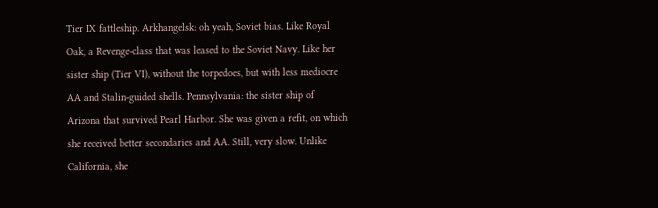Tier IX fattleship. Arkhangelsk: oh yeah, Soviet bias. Like Royal Oak, a Revenge-class that was leased to the Soviet Navy. Like her sister ship (Tier VI), without the torpedoes, but with less mediocre AA and Stalin-guided shells. Pennsylvania: the sister ship of Arizona that survived Pearl Harbor. She was given a refit, on which she received better secondaries and AA. Still, very slow. Unlike California, she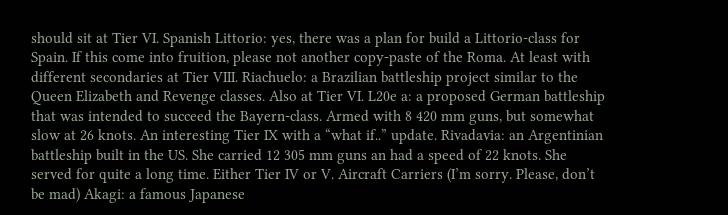should sit at Tier VI. Spanish Littorio: yes, there was a plan for build a Littorio-class for Spain. If this come into fruition, please not another copy-paste of the Roma. At least with different secondaries at Tier VIII. Riachuelo: a Brazilian battleship project similar to the Queen Elizabeth and Revenge classes. Also at Tier VI. L20e a: a proposed German battleship that was intended to succeed the Bayern-class. Armed with 8 420 mm guns, but somewhat slow at 26 knots. An interesting Tier IX with a “what if..” update. Rivadavia: an Argentinian battleship built in the US. She carried 12 305 mm guns an had a speed of 22 knots. She served for quite a long time. Either Tier IV or V. Aircraft Carriers (I’m sorry. Please, don’t be mad) Akagi: a famous Japanese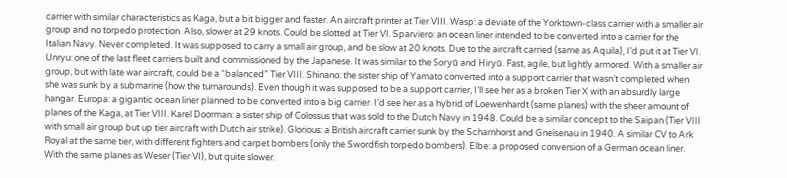carrier with similar characteristics as Kaga, but a bit bigger and faster. An aircraft printer at Tier VIII. Wasp: a deviate of the Yorktown-class carrier with a smaller air group and no torpedo protection. Also, slower at 29 knots. Could be slotted at Tier VI. Sparviero: an ocean liner intended to be converted into a carrier for the Italian Navy. Never completed. It was supposed to carry a small air group, and be slow at 20 knots. Due to the aircraft carried (same as Aquila), I’d put it at Tier VI. Unryu: one of the last fleet carriers built and commissioned by the Japanese. It was similar to the Soryū and Hiryū. Fast, agile, but lightly armored. With a smaller air group, but with late war aircraft, could be a “balanced” Tier VIII. Shinano: the sister ship of Yamato converted into a support carrier that wasn’t completed when she was sunk by a submarine (how the turnarounds). Even though it was supposed to be a support carrier, I’ll see her as a broken Tier X with an absurdly large hangar. Europa: a gigantic ocean liner planned to be converted into a big carrier. I’d see her as a hybrid of Loewenhardt (same planes) with the sheer amount of planes of the Kaga, at Tier VIII. Karel Doorman: a sister ship of Colossus that was sold to the Dutch Navy in 1948. Could be a similar concept to the Saipan (Tier VIII with small air group but up tier aircraft with Dutch air strike). Glorious: a British aircraft carrier sunk by the Scharnhorst and Gneisenau in 1940. A similar CV to Ark Royal at the same tier, with different fighters and carpet bombers (only the Swordfish torpedo bombers). Elbe: a proposed conversion of a German ocean liner. With the same planes as Weser (Tier VI), but quite slower.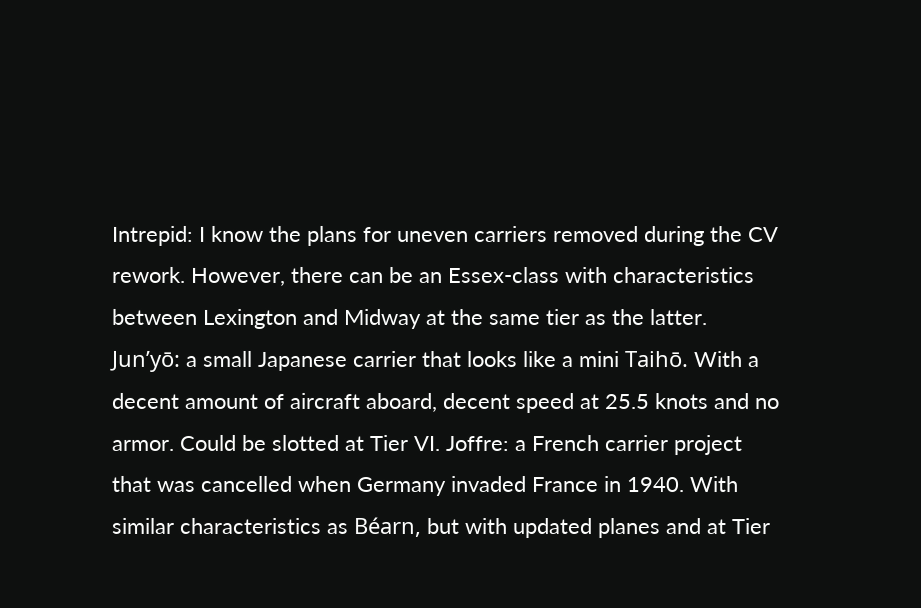Intrepid: I know the plans for uneven carriers removed during the CV rework. However, there can be an Essex-class with characteristics between Lexington and Midway at the same tier as the latter. Jun’yō: a small Japanese carrier that looks like a mini Taihō. With a decent amount of aircraft aboard, decent speed at 25.5 knots and no armor. Could be slotted at Tier VI. Joffre: a French carrier project that was cancelled when Germany invaded France in 1940. With similar characteristics as Béarn, but with updated planes and at Tier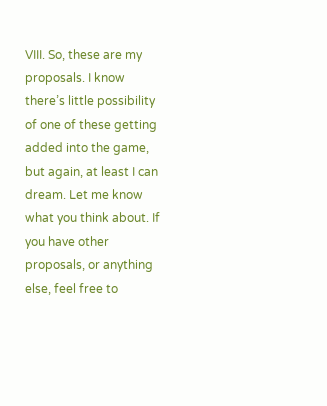VIII. So, these are my proposals. I know there’s little possibility of one of these getting added into the game, but again, at least I can dream. Let me know what you think about. If you have other proposals, or anything else, feel free to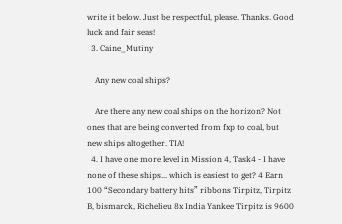write it below. Just be respectful, please. Thanks. Good luck and fair seas!
  3. Caine_Mutiny

    Any new coal ships?

    Are there any new coal ships on the horizon? Not ones that are being converted from fxp to coal, but new ships altogether. TIA!
  4. I have one more level in Mission 4, Task4 - I have none of these ships... which is easiest to get? 4 Earn 100 “Secondary battery hits” ribbons Tirpitz, Tirpitz B, bismarck, Richelieu 8x India Yankee Tirpitz is 9600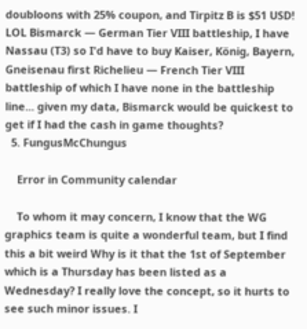doubloons with 25% coupon, and Tirpitz B is $51 USD! LOL Bismarck — German Tier VIII battleship, I have Nassau (T3) so I'd have to buy Kaiser, König, Bayern, Gneisenau first Richelieu — French Tier VIII battleship of which I have none in the battleship line... given my data, Bismarck would be quickest to get if I had the cash in game thoughts?
  5. FungusMcChungus

    Error in Community calendar

    To whom it may concern, I know that the WG graphics team is quite a wonderful team, but I find this a bit weird Why is it that the 1st of September which is a Thursday has been listed as a Wednesday? I really love the concept, so it hurts to see such minor issues. I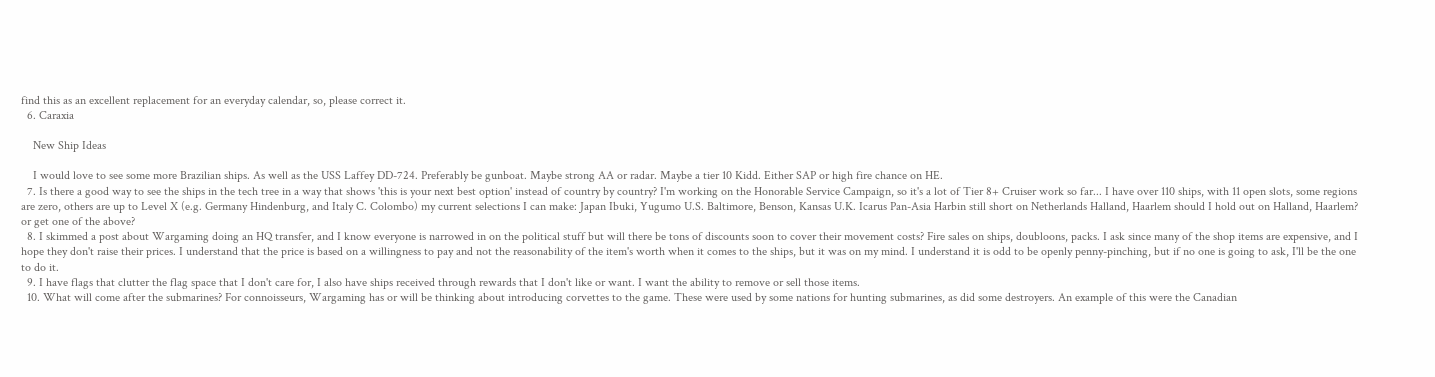find this as an excellent replacement for an everyday calendar, so, please correct it.
  6. Caraxia

    New Ship Ideas

    I would love to see some more Brazilian ships. As well as the USS Laffey DD-724. Preferably be gunboat. Maybe strong AA or radar. Maybe a tier 10 Kidd. Either SAP or high fire chance on HE.
  7. Is there a good way to see the ships in the tech tree in a way that shows 'this is your next best option' instead of country by country? I'm working on the Honorable Service Campaign, so it's a lot of Tier 8+ Cruiser work so far... I have over 110 ships, with 11 open slots, some regions are zero, others are up to Level X (e.g. Germany Hindenburg, and Italy C. Colombo) my current selections I can make: Japan Ibuki, Yugumo U.S. Baltimore, Benson, Kansas U.K. Icarus Pan-Asia Harbin still short on Netherlands Halland, Haarlem should I hold out on Halland, Haarlem? or get one of the above?
  8. I skimmed a post about Wargaming doing an HQ transfer, and I know everyone is narrowed in on the political stuff but will there be tons of discounts soon to cover their movement costs? Fire sales on ships, doubloons, packs. I ask since many of the shop items are expensive, and I hope they don't raise their prices. I understand that the price is based on a willingness to pay and not the reasonability of the item's worth when it comes to the ships, but it was on my mind. I understand it is odd to be openly penny-pinching, but if no one is going to ask, I'll be the one to do it.
  9. I have flags that clutter the flag space that I don't care for, I also have ships received through rewards that I don't like or want. I want the ability to remove or sell those items.
  10. What will come after the submarines? For connoisseurs, Wargaming has or will be thinking about introducing corvettes to the game. These were used by some nations for hunting submarines, as did some destroyers. An example of this were the Canadian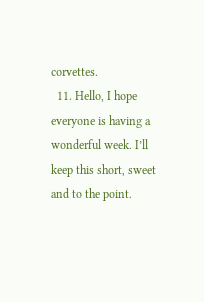corvettes.
  11. Hello, I hope everyone is having a wonderful week. I’ll keep this short, sweet and to the point.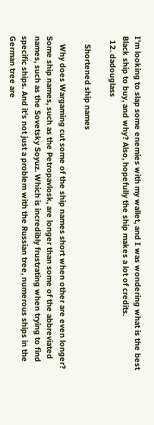I’m looking to slap some enemies with my wallet, and I was wondering what is the best Black ship to buy, and why? Also, hopefully the ship makes a lot of credits.
  12. dadouglass

    Shortened ship names

    Why does Wargaming cut some of the ship names short when other are even longer? Some ship names, such as the Petropavlosk, are longer than some of the abbreviated names, such as the Sovetsky Soyuz. Which is incredibly frustrating when trying to find specific ships. And it's not just a problem with the Russian tree, numerous ships in the German tree are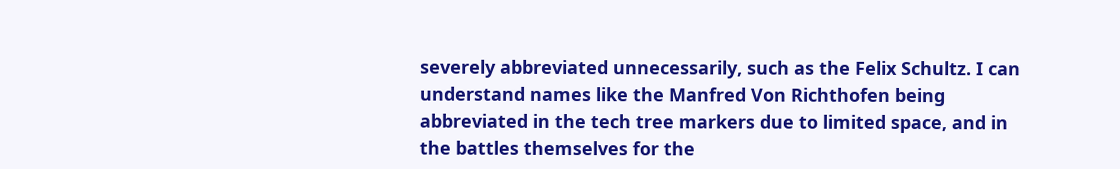severely abbreviated unnecessarily, such as the Felix Schultz. I can understand names like the Manfred Von Richthofen being abbreviated in the tech tree markers due to limited space, and in the battles themselves for the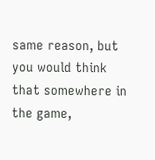same reason, but you would think that somewhere in the game,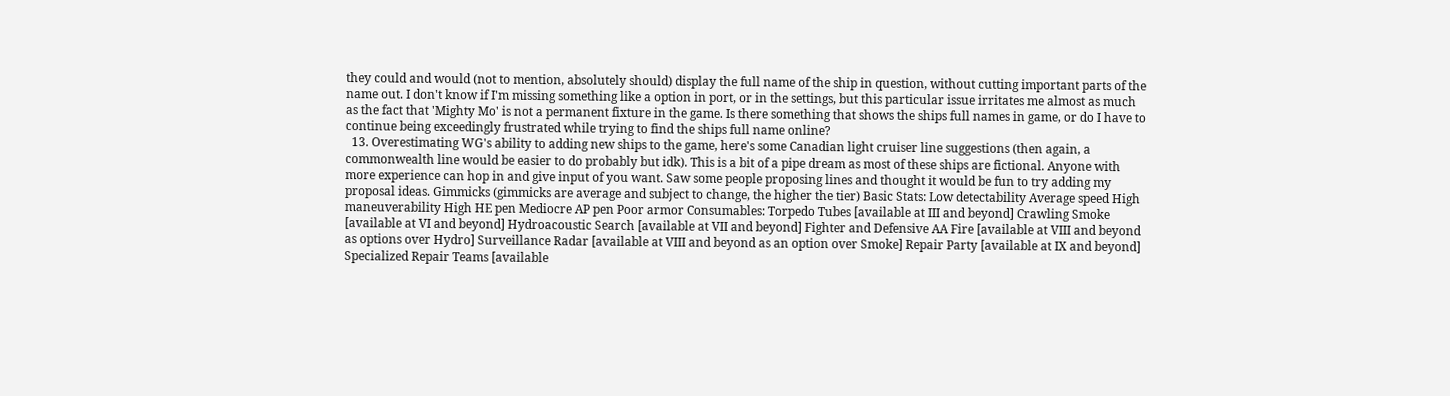they could and would (not to mention, absolutely should) display the full name of the ship in question, without cutting important parts of the name out. I don't know if I'm missing something like a option in port, or in the settings, but this particular issue irritates me almost as much as the fact that 'Mighty Mo' is not a permanent fixture in the game. Is there something that shows the ships full names in game, or do I have to continue being exceedingly frustrated while trying to find the ships full name online?
  13. Overestimating WG's ability to adding new ships to the game, here's some Canadian light cruiser line suggestions (then again, a commonwealth line would be easier to do probably but idk). This is a bit of a pipe dream as most of these ships are fictional. Anyone with more experience can hop in and give input of you want. Saw some people proposing lines and thought it would be fun to try adding my proposal ideas. Gimmicks (gimmicks are average and subject to change, the higher the tier) Basic Stats: Low detectability Average speed High maneuverability High HE pen Mediocre AP pen Poor armor Consumables: Torpedo Tubes [available at III and beyond] Crawling Smoke [available at VI and beyond] Hydroacoustic Search [available at VII and beyond] Fighter and Defensive AA Fire [available at VIII and beyond as options over Hydro] Surveillance Radar [available at VIII and beyond as an option over Smoke] Repair Party [available at IX and beyond] Specialized Repair Teams [available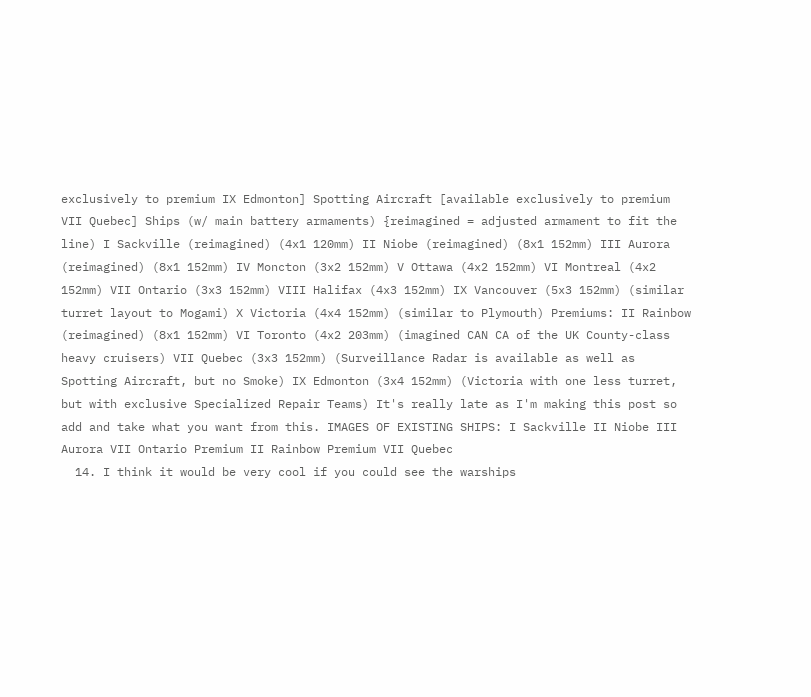exclusively to premium IX Edmonton] Spotting Aircraft [available exclusively to premium VII Quebec] Ships (w/ main battery armaments) {reimagined = adjusted armament to fit the line) I Sackville (reimagined) (4x1 120mm) II Niobe (reimagined) (8x1 152mm) III Aurora (reimagined) (8x1 152mm) IV Moncton (3x2 152mm) V Ottawa (4x2 152mm) VI Montreal (4x2 152mm) VII Ontario (3x3 152mm) VIII Halifax (4x3 152mm) IX Vancouver (5x3 152mm) (similar turret layout to Mogami) X Victoria (4x4 152mm) (similar to Plymouth) Premiums: II Rainbow (reimagined) (8x1 152mm) VI Toronto (4x2 203mm) (imagined CAN CA of the UK County-class heavy cruisers) VII Quebec (3x3 152mm) (Surveillance Radar is available as well as Spotting Aircraft, but no Smoke) IX Edmonton (3x4 152mm) (Victoria with one less turret, but with exclusive Specialized Repair Teams) It's really late as I'm making this post so add and take what you want from this. IMAGES OF EXISTING SHIPS: I Sackville II Niobe III Aurora VII Ontario Premium II Rainbow Premium VII Quebec
  14. I think it would be very cool if you could see the warships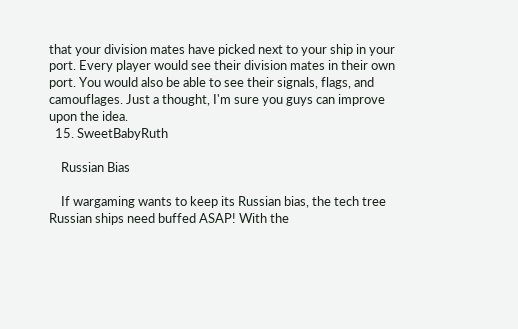that your division mates have picked next to your ship in your port. Every player would see their division mates in their own port. You would also be able to see their signals, flags, and camouflages. Just a thought, I'm sure you guys can improve upon the idea.
  15. SweetBabyRuth

    Russian Bias

    If wargaming wants to keep its Russian bias, the tech tree Russian ships need buffed ASAP! With the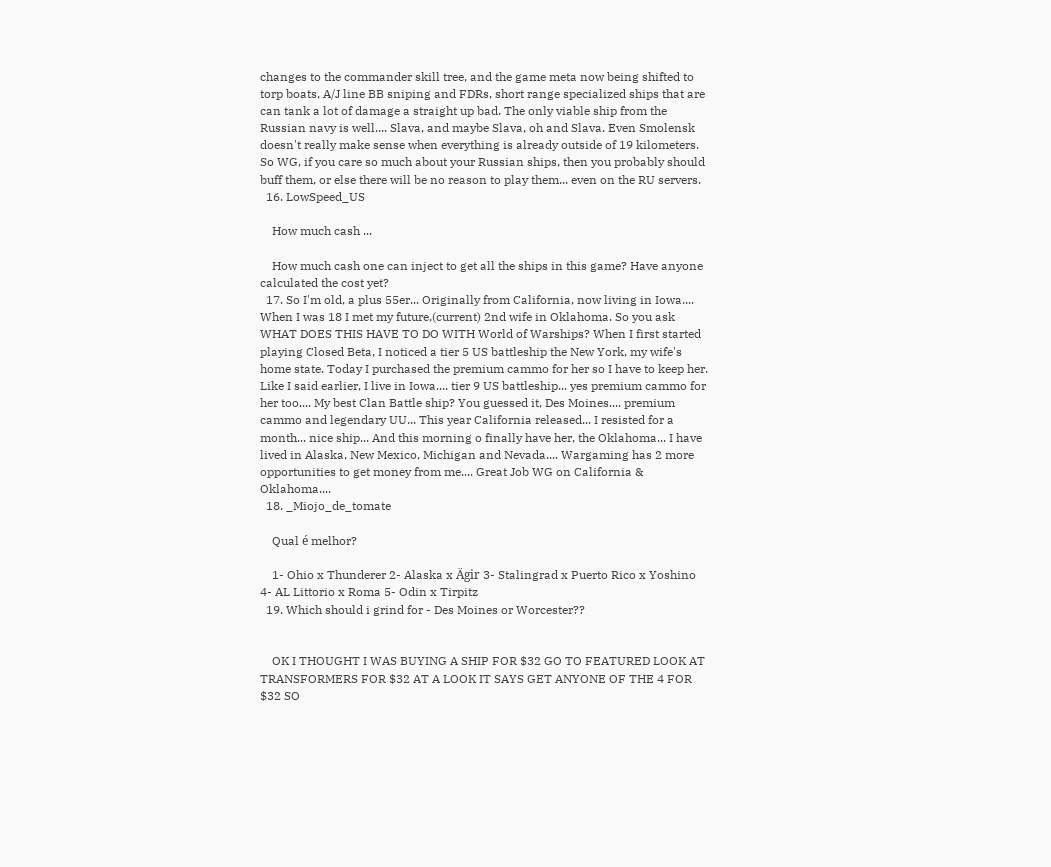changes to the commander skill tree, and the game meta now being shifted to torp boats, A/J line BB sniping and FDRs, short range specialized ships that are can tank a lot of damage a straight up bad. The only viable ship from the Russian navy is well.... Slava, and maybe Slava, oh and Slava. Even Smolensk doesn't really make sense when everything is already outside of 19 kilometers. So WG, if you care so much about your Russian ships, then you probably should buff them, or else there will be no reason to play them... even on the RU servers.
  16. LowSpeed_US

    How much cash ...

    How much cash one can inject to get all the ships in this game? Have anyone calculated the cost yet?
  17. So I'm old, a plus 55er... Originally from California, now living in Iowa.... When I was 18 I met my future,(current) 2nd wife in Oklahoma. So you ask WHAT DOES THIS HAVE TO DO WITH World of Warships? When I first started playing Closed Beta, I noticed a tier 5 US battleship the New York, my wife's home state. Today I purchased the premium cammo for her so I have to keep her. Like I said earlier, I live in Iowa.... tier 9 US battleship... yes premium cammo for her too.... My best Clan Battle ship? You guessed it, Des Moines.... premium cammo and legendary UU... This year California released... I resisted for a month... nice ship... And this morning o finally have her, the Oklahoma... I have lived in Alaska, New Mexico, Michigan and Nevada.... Wargaming has 2 more opportunities to get money from me.... Great Job WG on California & Oklahoma....
  18. _Miojo_de_tomate

    Qual é melhor?

    1- Ohio x Thunderer 2- Alaska x Ägir 3- Stalingrad x Puerto Rico x Yoshino 4- AL Littorio x Roma 5- Odin x Tirpitz
  19. Which should i grind for - Des Moines or Worcester??


    OK I THOUGHT I WAS BUYING A SHIP FOR $32 GO TO FEATURED LOOK AT TRANSFORMERS FOR $32 AT A LOOK IT SAYS GET ANYONE OF THE 4 FOR $32 SO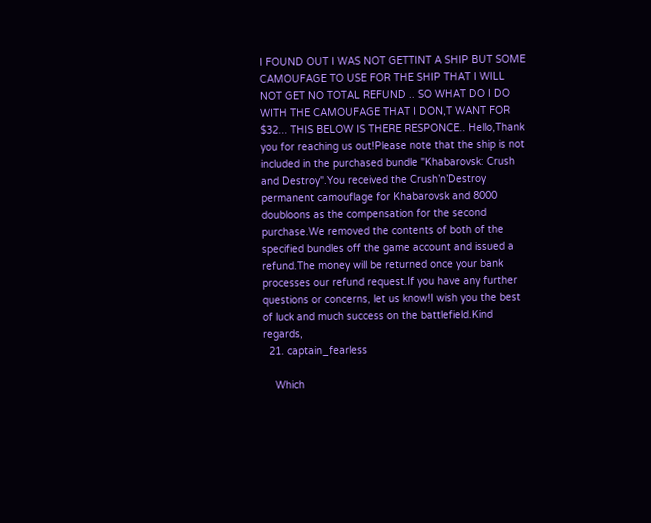I FOUND OUT I WAS NOT GETTINT A SHIP BUT SOME CAMOUFAGE TO USE FOR THE SHIP THAT I WILL NOT GET NO TOTAL REFUND .. SO WHAT DO I DO WITH THE CAMOUFAGE THAT I DON,T WANT FOR $32... THIS BELOW IS THERE RESPONCE.. Hello,Thank you for reaching us out!Please note that the ship is not included in the purchased bundle "Khabarovsk: Crush and Destroy".You received the Crush’n’Destroy permanent camouflage for Khabarovsk and 8000 doubloons as the compensation for the second purchase.We removed the contents of both of the specified bundles off the game account and issued a refund.The money will be returned once your bank processes our refund request.If you have any further questions or concerns, let us know!I wish you the best of luck and much success on the battlefield.Kind regards,
  21. captain_fearless

    Which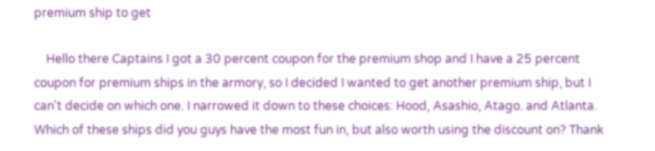premium ship to get

    Hello there Captains I got a 30 percent coupon for the premium shop and I have a 25 percent coupon for premium ships in the armory, so I decided I wanted to get another premium ship, but I can't decide on which one. I narrowed it down to these choices: Hood, Asashio, Atago. and Atlanta. Which of these ships did you guys have the most fun in, but also worth using the discount on? Thank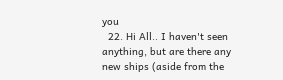you
  22. Hi All.. I haven't seen anything, but are there any new ships (aside from the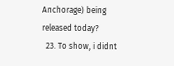Anchorage) being released today?
  23. To show, i didnt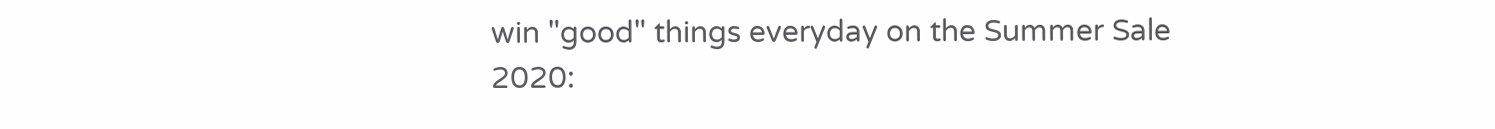win "good" things everyday on the Summer Sale 2020: